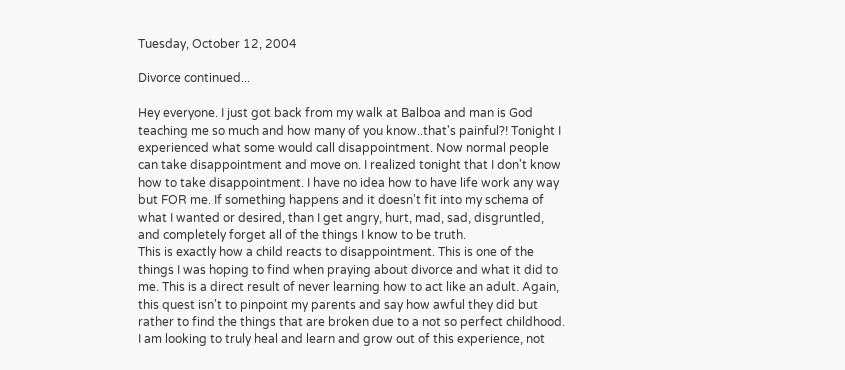Tuesday, October 12, 2004

Divorce continued...

Hey everyone. I just got back from my walk at Balboa and man is God teaching me so much and how many of you know..that's painful?! Tonight I experienced what some would call disappointment. Now normal people can take disappointment and move on. I realized tonight that I don't know how to take disappointment. I have no idea how to have life work any way but FOR me. If something happens and it doesn't fit into my schema of what I wanted or desired, than I get angry, hurt, mad, sad, disgruntled, and completely forget all of the things I know to be truth.
This is exactly how a child reacts to disappointment. This is one of the things I was hoping to find when praying about divorce and what it did to me. This is a direct result of never learning how to act like an adult. Again, this quest isn't to pinpoint my parents and say how awful they did but rather to find the things that are broken due to a not so perfect childhood. I am looking to truly heal and learn and grow out of this experience, not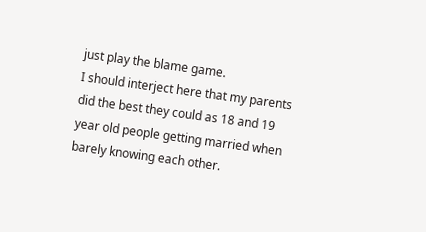just play the blame game.
I should interject here that my parents did the best they could as 18 and 19 year old people getting married when barely knowing each other.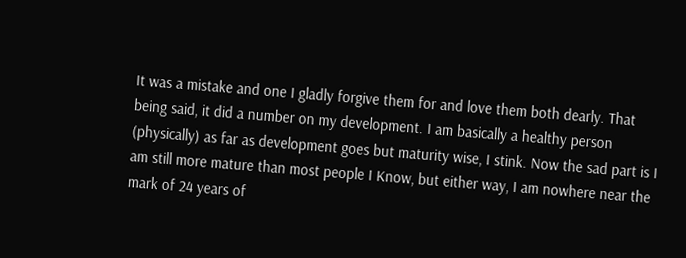It was a mistake and one I gladly forgive them for and love them both dearly. That being said, it did a number on my development. I am basically a healthy person (physically) as far as development goes but maturity wise, I stink. Now the sad part is I am still more mature than most people I Know, but either way, I am nowhere near the mark of 24 years of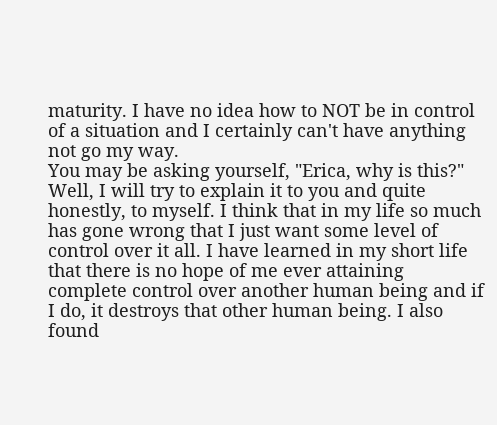maturity. I have no idea how to NOT be in control of a situation and I certainly can't have anything not go my way.
You may be asking yourself, "Erica, why is this?" Well, I will try to explain it to you and quite honestly, to myself. I think that in my life so much has gone wrong that I just want some level of control over it all. I have learned in my short life that there is no hope of me ever attaining complete control over another human being and if I do, it destroys that other human being. I also found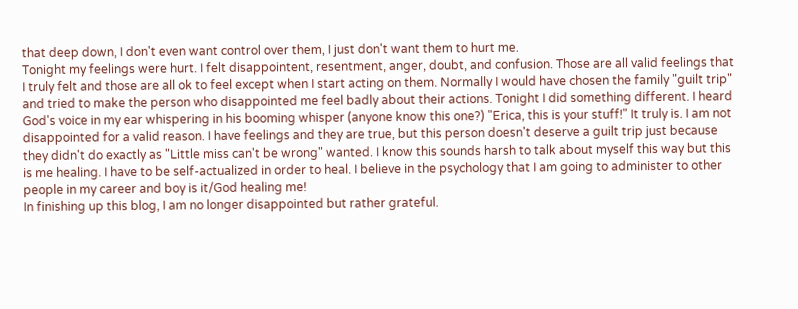that deep down, I don't even want control over them, I just don't want them to hurt me.
Tonight my feelings were hurt. I felt disappointent, resentment, anger, doubt, and confusion. Those are all valid feelings that I truly felt and those are all ok to feel except when I start acting on them. Normally I would have chosen the family "guilt trip" and tried to make the person who disappointed me feel badly about their actions. Tonight I did something different. I heard God's voice in my ear whispering in his booming whisper (anyone know this one?) "Erica, this is your stuff!" It truly is. I am not disappointed for a valid reason. I have feelings and they are true, but this person doesn't deserve a guilt trip just because they didn't do exactly as "Little miss can't be wrong" wanted. I know this sounds harsh to talk about myself this way but this is me healing. I have to be self-actualized in order to heal. I believe in the psychology that I am going to administer to other people in my career and boy is it/God healing me!
In finishing up this blog, I am no longer disappointed but rather grateful.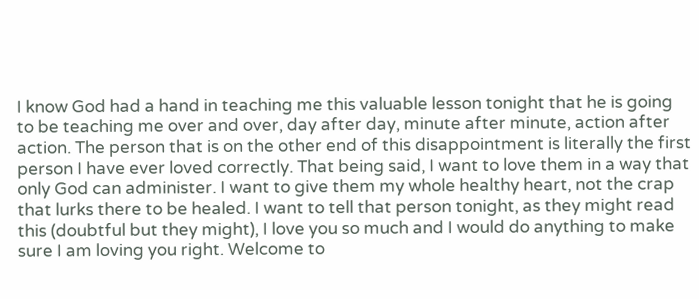I know God had a hand in teaching me this valuable lesson tonight that he is going to be teaching me over and over, day after day, minute after minute, action after action. The person that is on the other end of this disappointment is literally the first person I have ever loved correctly. That being said, I want to love them in a way that only God can administer. I want to give them my whole healthy heart, not the crap that lurks there to be healed. I want to tell that person tonight, as they might read this (doubtful but they might), I love you so much and I would do anything to make sure I am loving you right. Welcome to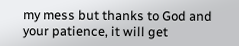my mess but thanks to God and your patience, it will get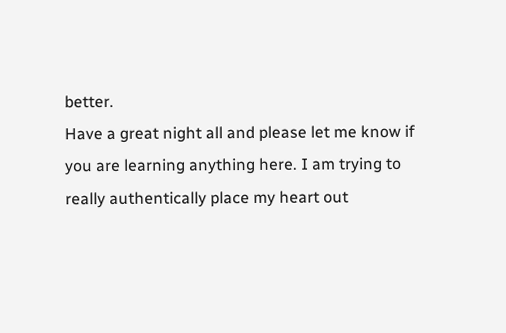better.
Have a great night all and please let me know if you are learning anything here. I am trying to really authentically place my heart out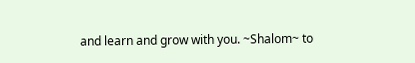and learn and grow with you. ~Shalom~ to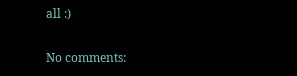all :)

No comments: